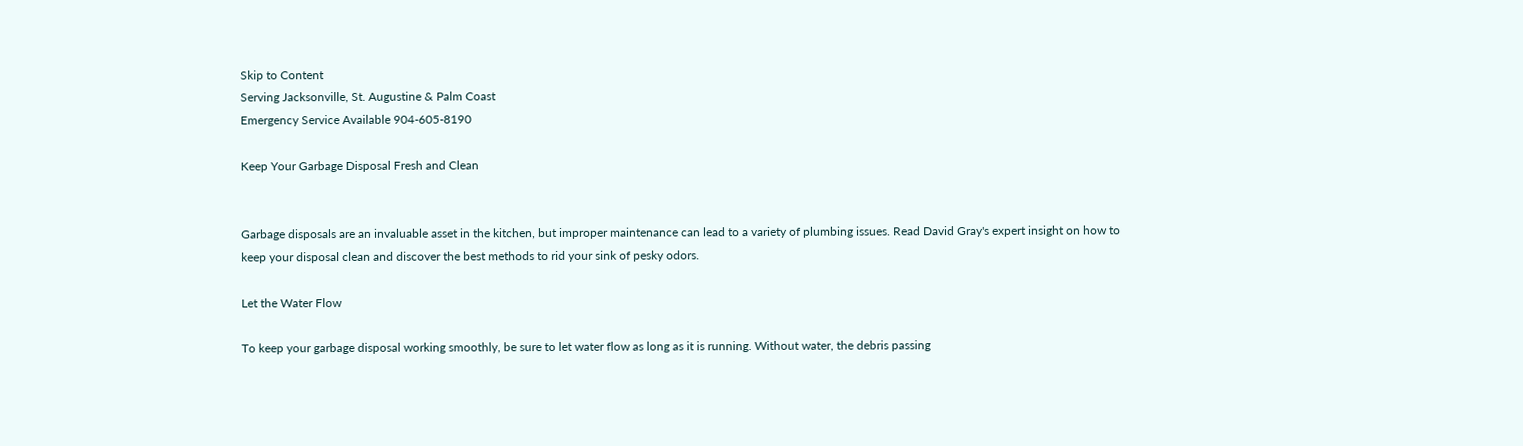Skip to Content
Serving Jacksonville, St. Augustine & Palm Coast
Emergency Service Available 904-605-8190

Keep Your Garbage Disposal Fresh and Clean


Garbage disposals are an invaluable asset in the kitchen, but improper maintenance can lead to a variety of plumbing issues. Read David Gray's expert insight on how to keep your disposal clean and discover the best methods to rid your sink of pesky odors.

Let the Water Flow

To keep your garbage disposal working smoothly, be sure to let water flow as long as it is running. Without water, the debris passing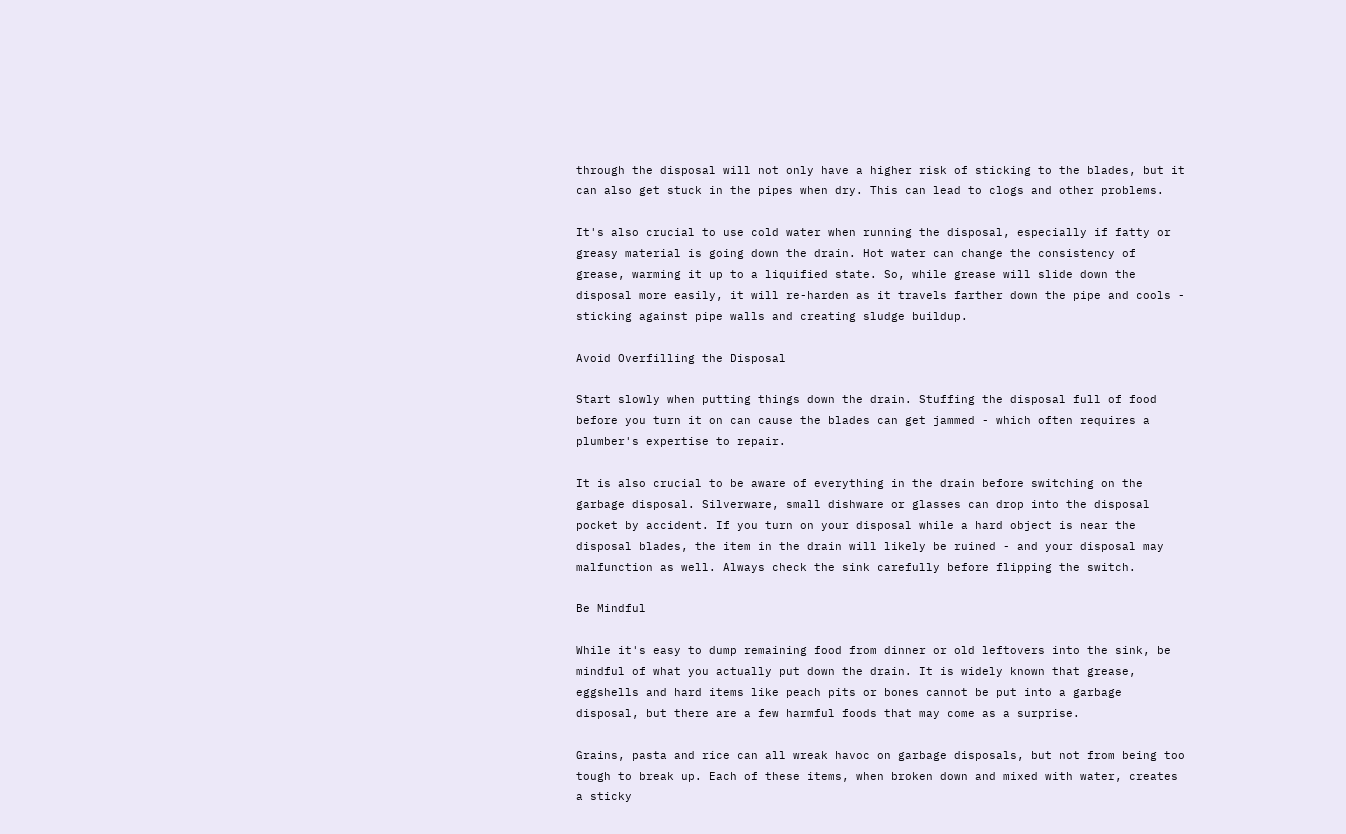through the disposal will not only have a higher risk of sticking to the blades, but it can also get stuck in the pipes when dry. This can lead to clogs and other problems.

It's also crucial to use cold water when running the disposal, especially if fatty or greasy material is going down the drain. Hot water can change the consistency of grease, warming it up to a liquified state. So, while grease will slide down the disposal more easily, it will re-harden as it travels farther down the pipe and cools - sticking against pipe walls and creating sludge buildup.

Avoid Overfilling the Disposal

Start slowly when putting things down the drain. Stuffing the disposal full of food before you turn it on can cause the blades can get jammed - which often requires a plumber's expertise to repair.

It is also crucial to be aware of everything in the drain before switching on the garbage disposal. Silverware, small dishware or glasses can drop into the disposal pocket by accident. If you turn on your disposal while a hard object is near the disposal blades, the item in the drain will likely be ruined - and your disposal may malfunction as well. Always check the sink carefully before flipping the switch.

Be Mindful

While it's easy to dump remaining food from dinner or old leftovers into the sink, be mindful of what you actually put down the drain. It is widely known that grease, eggshells and hard items like peach pits or bones cannot be put into a garbage disposal, but there are a few harmful foods that may come as a surprise.

Grains, pasta and rice can all wreak havoc on garbage disposals, but not from being too tough to break up. Each of these items, when broken down and mixed with water, creates a sticky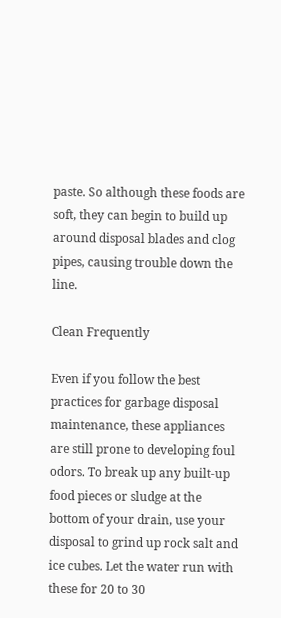paste. So although these foods are soft, they can begin to build up around disposal blades and clog pipes, causing trouble down the line.

Clean Frequently

Even if you follow the best practices for garbage disposal maintenance, these appliances are still prone to developing foul odors. To break up any built-up food pieces or sludge at the bottom of your drain, use your disposal to grind up rock salt and ice cubes. Let the water run with these for 20 to 30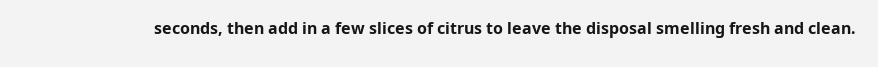seconds, then add in a few slices of citrus to leave the disposal smelling fresh and clean.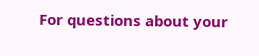For questions about your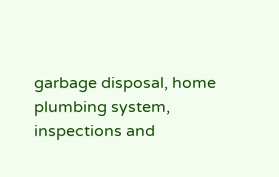garbage disposal, home plumbing system, inspections and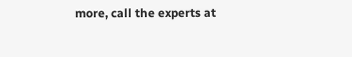more, call the experts at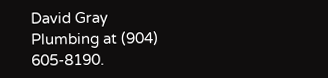David Gray Plumbing at (904) 605-8190.